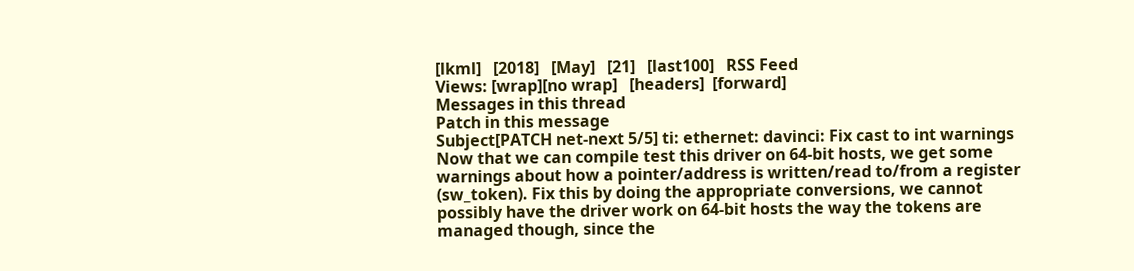[lkml]   [2018]   [May]   [21]   [last100]   RSS Feed
Views: [wrap][no wrap]   [headers]  [forward]
Messages in this thread
Patch in this message
Subject[PATCH net-next 5/5] ti: ethernet: davinci: Fix cast to int warnings
Now that we can compile test this driver on 64-bit hosts, we get some
warnings about how a pointer/address is written/read to/from a register
(sw_token). Fix this by doing the appropriate conversions, we cannot
possibly have the driver work on 64-bit hosts the way the tokens are
managed though, since the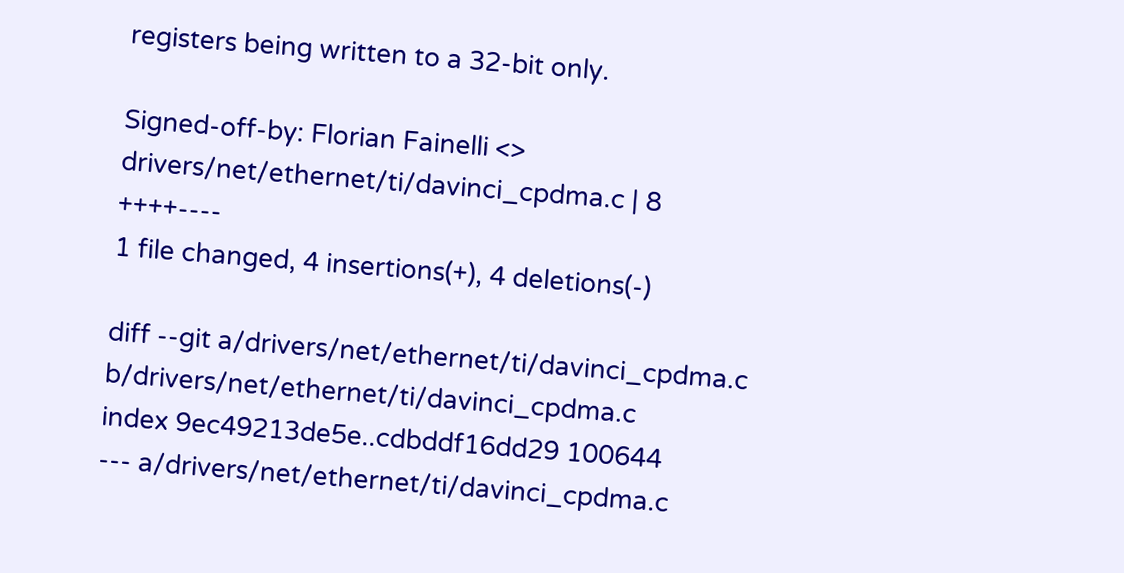registers being written to a 32-bit only.

Signed-off-by: Florian Fainelli <>
drivers/net/ethernet/ti/davinci_cpdma.c | 8 ++++----
1 file changed, 4 insertions(+), 4 deletions(-)

diff --git a/drivers/net/ethernet/ti/davinci_cpdma.c b/drivers/net/ethernet/ti/davinci_cpdma.c
index 9ec49213de5e..cdbddf16dd29 100644
--- a/drivers/net/ethernet/ti/davinci_cpdma.c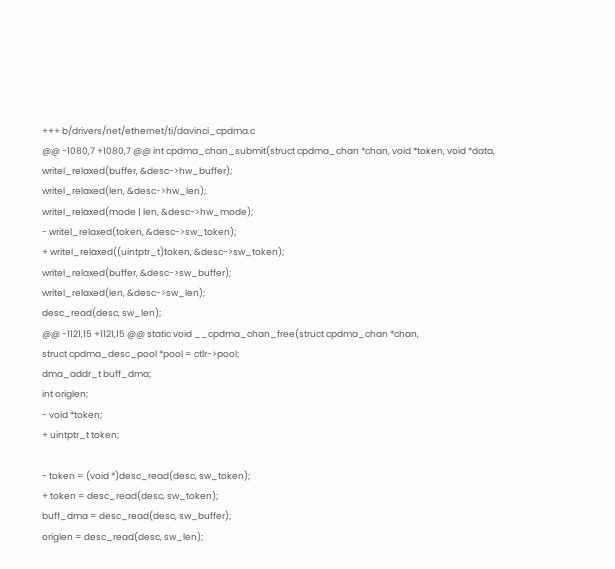+++ b/drivers/net/ethernet/ti/davinci_cpdma.c
@@ -1080,7 +1080,7 @@ int cpdma_chan_submit(struct cpdma_chan *chan, void *token, void *data,
writel_relaxed(buffer, &desc->hw_buffer);
writel_relaxed(len, &desc->hw_len);
writel_relaxed(mode | len, &desc->hw_mode);
- writel_relaxed(token, &desc->sw_token);
+ writel_relaxed((uintptr_t)token, &desc->sw_token);
writel_relaxed(buffer, &desc->sw_buffer);
writel_relaxed(len, &desc->sw_len);
desc_read(desc, sw_len);
@@ -1121,15 +1121,15 @@ static void __cpdma_chan_free(struct cpdma_chan *chan,
struct cpdma_desc_pool *pool = ctlr->pool;
dma_addr_t buff_dma;
int origlen;
- void *token;
+ uintptr_t token;

- token = (void *)desc_read(desc, sw_token);
+ token = desc_read(desc, sw_token);
buff_dma = desc_read(desc, sw_buffer);
origlen = desc_read(desc, sw_len);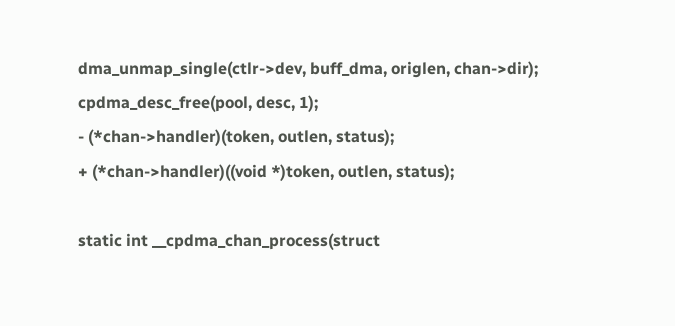dma_unmap_single(ctlr->dev, buff_dma, origlen, chan->dir);
cpdma_desc_free(pool, desc, 1);
- (*chan->handler)(token, outlen, status);
+ (*chan->handler)((void *)token, outlen, status);

static int __cpdma_chan_process(struct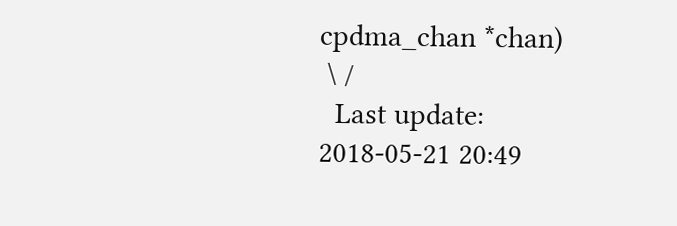cpdma_chan *chan)
 \ /
  Last update: 2018-05-21 20:49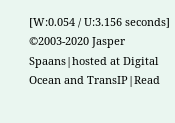[W:0.054 / U:3.156 seconds]
©2003-2020 Jasper Spaans|hosted at Digital Ocean and TransIP|Read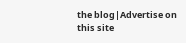the blog|Advertise on this site